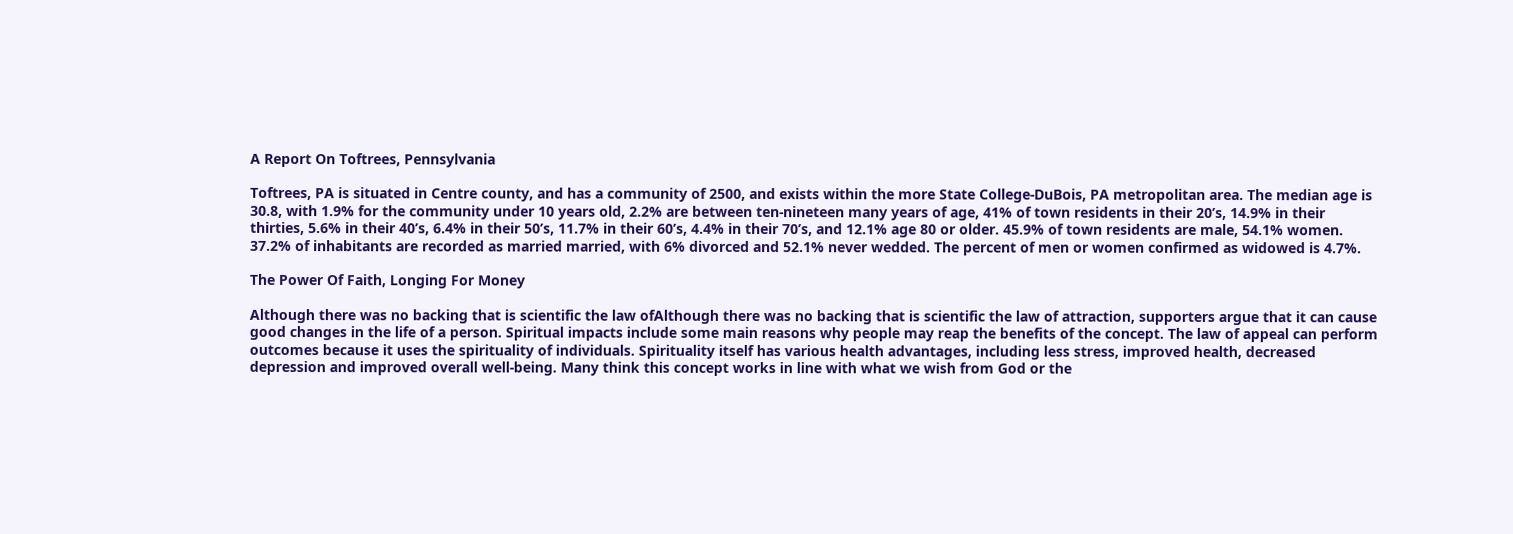A Report On Toftrees, Pennsylvania

Toftrees, PA is situated in Centre county, and has a community of 2500, and exists within the more State College-DuBois, PA metropolitan area. The median age is 30.8, with 1.9% for the community under 10 years old, 2.2% are between ten-nineteen many years of age, 41% of town residents in their 20’s, 14.9% in their thirties, 5.6% in their 40’s, 6.4% in their 50’s, 11.7% in their 60’s, 4.4% in their 70’s, and 12.1% age 80 or older. 45.9% of town residents are male, 54.1% women. 37.2% of inhabitants are recorded as married married, with 6% divorced and 52.1% never wedded. The percent of men or women confirmed as widowed is 4.7%.

The Power Of Faith, Longing For Money

Although there was no backing that is scientific the law ofAlthough there was no backing that is scientific the law of attraction, supporters argue that it can cause good changes in the life of a person. Spiritual impacts include some main reasons why people may reap the benefits of the concept. The law of appeal can perform outcomes because it uses the spirituality of individuals. Spirituality itself has various health advantages, including less stress, improved health, decreased depression and improved overall well-being. Many think this concept works in line with what we wish from God or the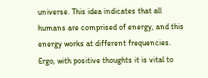universe. This idea indicates that all humans are comprised of energy, and this energy works at different frequencies. Ergo, with positive thoughts it is vital to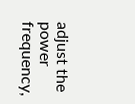adjust the power frequency,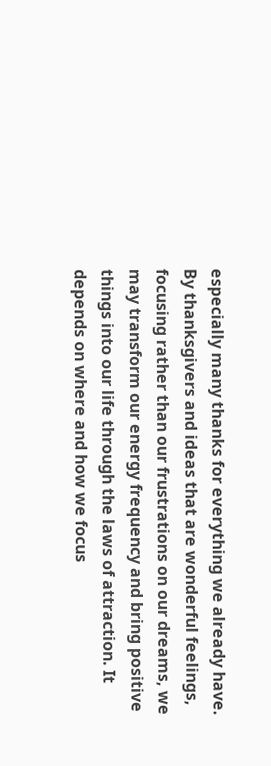especially many thanks for everything we already have. By thanksgivers and ideas that are wonderful feelings, focusing rather than our frustrations on our dreams, we may transform our energy frequency and bring positive things into our life through the laws of attraction. It depends on where and how we focus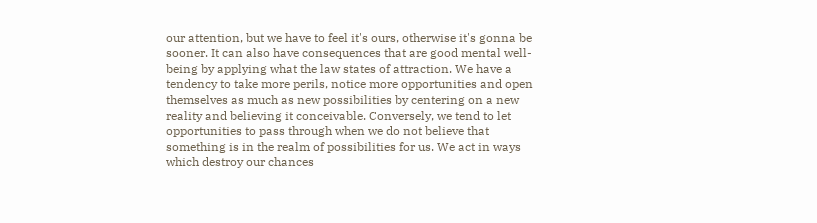our attention, but we have to feel it's ours, otherwise it's gonna be sooner. It can also have consequences that are good mental well-being by applying what the law states of attraction. We have a tendency to take more perils, notice more opportunities and open themselves as much as new possibilities by centering on a new reality and believing it conceivable. Conversely, we tend to let opportunities to pass through when we do not believe that something is in the realm of possibilities for us. We act in ways which destroy our chances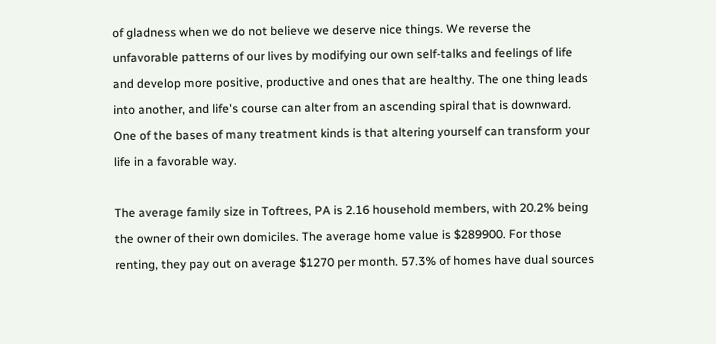of gladness when we do not believe we deserve nice things. We reverse the unfavorable patterns of our lives by modifying our own self-talks and feelings of life and develop more positive, productive and ones that are healthy. The one thing leads into another, and life's course can alter from an ascending spiral that is downward. One of the bases of many treatment kinds is that altering yourself can transform your life in a favorable way.

The average family size in Toftrees, PA is 2.16 household members, with 20.2% being the owner of their own domiciles. The average home value is $289900. For those renting, they pay out on average $1270 per month. 57.3% of homes have dual sources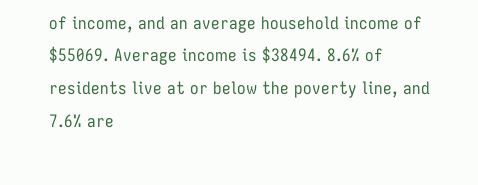of income, and an average household income of $55069. Average income is $38494. 8.6% of residents live at or below the poverty line, and 7.6% are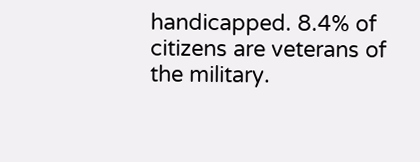handicapped. 8.4% of citizens are veterans of the military.